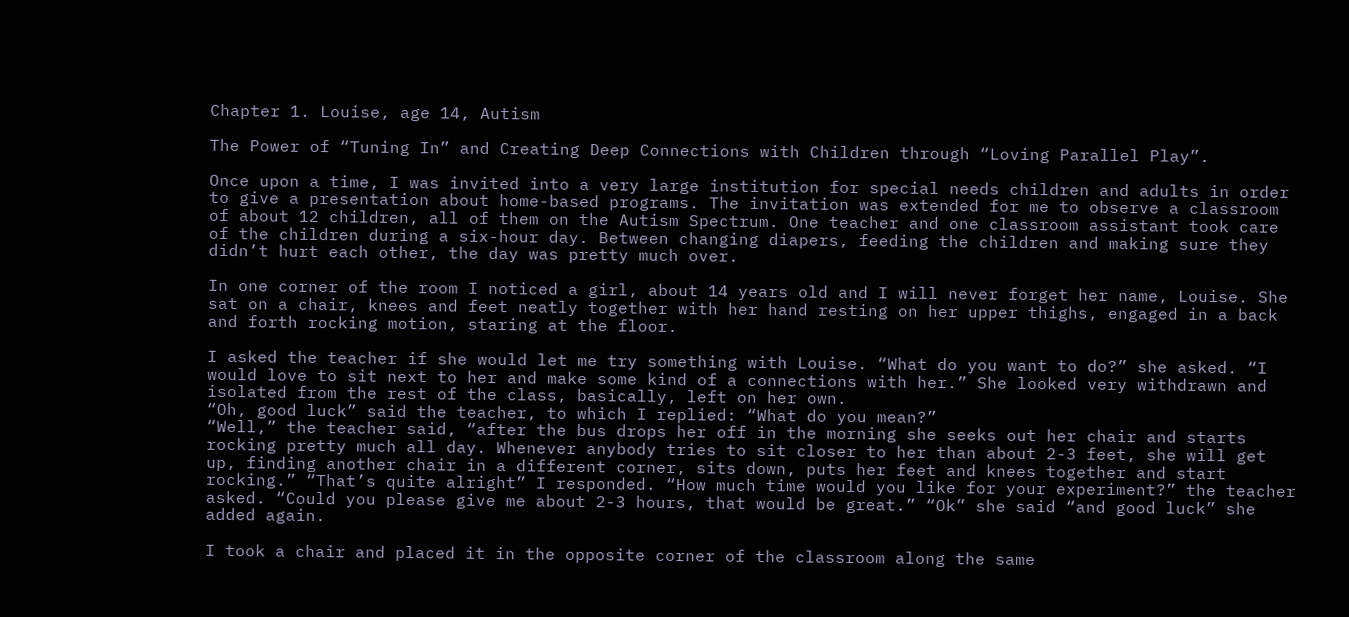Chapter 1. Louise, age 14, Autism

The Power of “Tuning In” and Creating Deep Connections with Children through “Loving Parallel Play”.

Once upon a time, I was invited into a very large institution for special needs children and adults in order to give a presentation about home-based programs. The invitation was extended for me to observe a classroom of about 12 children, all of them on the Autism Spectrum. One teacher and one classroom assistant took care of the children during a six-hour day. Between changing diapers, feeding the children and making sure they didn’t hurt each other, the day was pretty much over.

In one corner of the room I noticed a girl, about 14 years old and I will never forget her name, Louise. She sat on a chair, knees and feet neatly together with her hand resting on her upper thighs, engaged in a back and forth rocking motion, staring at the floor.

I asked the teacher if she would let me try something with Louise. “What do you want to do?” she asked. “I would love to sit next to her and make some kind of a connections with her.” She looked very withdrawn and isolated from the rest of the class, basically, left on her own.
“Oh, good luck” said the teacher, to which I replied: “What do you mean?”
“Well,” the teacher said, “after the bus drops her off in the morning she seeks out her chair and starts rocking pretty much all day. Whenever anybody tries to sit closer to her than about 2-3 feet, she will get up, finding another chair in a different corner, sits down, puts her feet and knees together and start rocking.” “That’s quite alright” I responded. “How much time would you like for your experiment?” the teacher asked. “Could you please give me about 2-3 hours, that would be great.” “Ok” she said “and good luck” she added again.

I took a chair and placed it in the opposite corner of the classroom along the same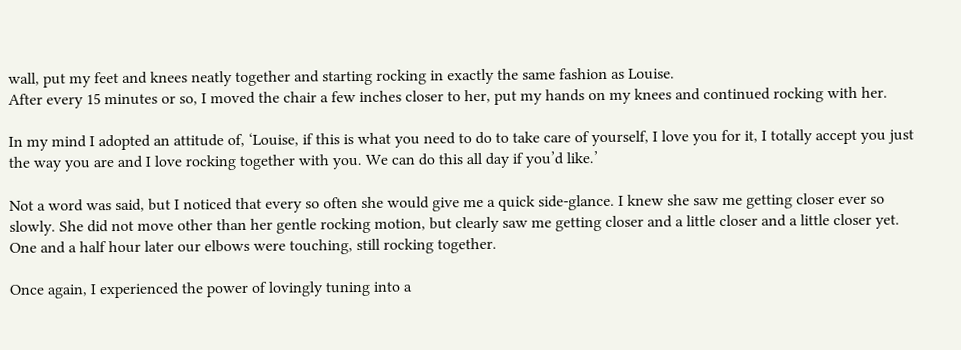wall, put my feet and knees neatly together and starting rocking in exactly the same fashion as Louise.
After every 15 minutes or so, I moved the chair a few inches closer to her, put my hands on my knees and continued rocking with her.

In my mind I adopted an attitude of, ‘Louise, if this is what you need to do to take care of yourself, I love you for it, I totally accept you just the way you are and I love rocking together with you. We can do this all day if you’d like.’

Not a word was said, but I noticed that every so often she would give me a quick side-glance. I knew she saw me getting closer ever so slowly. She did not move other than her gentle rocking motion, but clearly saw me getting closer and a little closer and a little closer yet. One and a half hour later our elbows were touching, still rocking together.

Once again, I experienced the power of lovingly tuning into a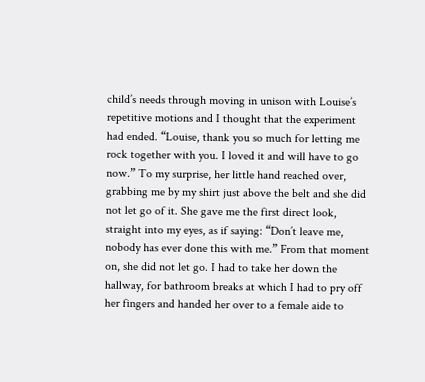child’s needs through moving in unison with Louise’s repetitive motions and I thought that the experiment had ended. “Louise, thank you so much for letting me rock together with you. I loved it and will have to go now.” To my surprise, her little hand reached over, grabbing me by my shirt just above the belt and she did not let go of it. She gave me the first direct look, straight into my eyes, as if saying: “Don’t leave me, nobody has ever done this with me.” From that moment on, she did not let go. I had to take her down the hallway, for bathroom breaks at which I had to pry off her fingers and handed her over to a female aide to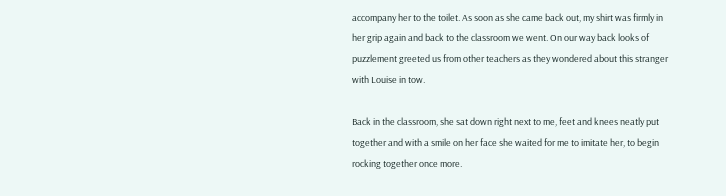accompany her to the toilet. As soon as she came back out, my shirt was firmly in her grip again and back to the classroom we went. On our way back looks of puzzlement greeted us from other teachers as they wondered about this stranger with Louise in tow.

Back in the classroom, she sat down right next to me, feet and knees neatly put together and with a smile on her face she waited for me to imitate her, to begin rocking together once more.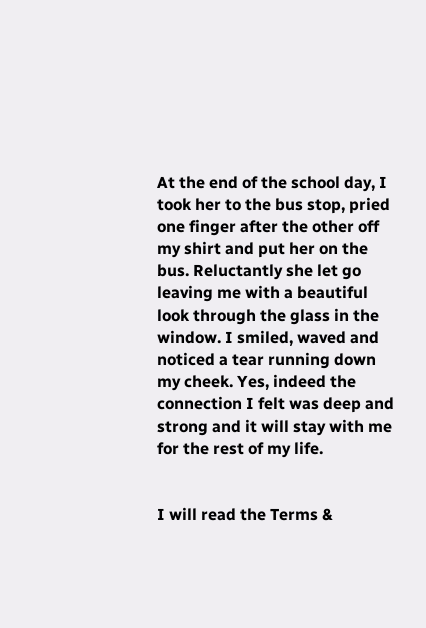At the end of the school day, I took her to the bus stop, pried one finger after the other off my shirt and put her on the bus. Reluctantly she let go leaving me with a beautiful look through the glass in the window. I smiled, waved and noticed a tear running down my cheek. Yes, indeed the connection I felt was deep and strong and it will stay with me for the rest of my life.


I will read the Terms &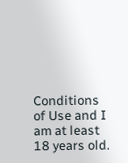Conditions of Use and I am at least 18 years old.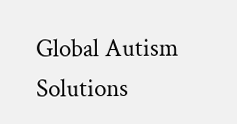Global Autism Solutions